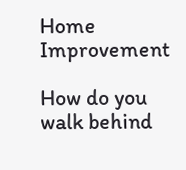Home Improvement

How do you walk behind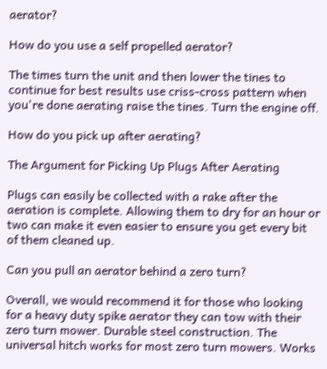aerator?

How do you use a self propelled aerator?

The times turn the unit and then lower the tines to continue for best results use criss-cross pattern when you're done aerating raise the tines. Turn the engine off.

How do you pick up after aerating?

The Argument for Picking Up Plugs After Aerating

Plugs can easily be collected with a rake after the aeration is complete. Allowing them to dry for an hour or two can make it even easier to ensure you get every bit of them cleaned up.

Can you pull an aerator behind a zero turn?

Overall, we would recommend it for those who looking for a heavy duty spike aerator they can tow with their zero turn mower. Durable steel construction. The universal hitch works for most zero turn mowers. Works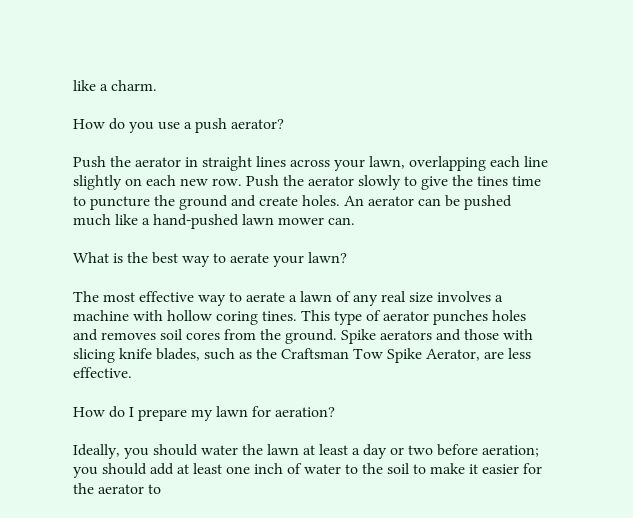like a charm.

How do you use a push aerator?

Push the aerator in straight lines across your lawn, overlapping each line slightly on each new row. Push the aerator slowly to give the tines time to puncture the ground and create holes. An aerator can be pushed much like a hand-pushed lawn mower can.

What is the best way to aerate your lawn?

The most effective way to aerate a lawn of any real size involves a machine with hollow coring tines. This type of aerator punches holes and removes soil cores from the ground. Spike aerators and those with slicing knife blades, such as the Craftsman Tow Spike Aerator, are less effective.

How do I prepare my lawn for aeration?

Ideally, you should water the lawn at least a day or two before aeration; you should add at least one inch of water to the soil to make it easier for the aerator to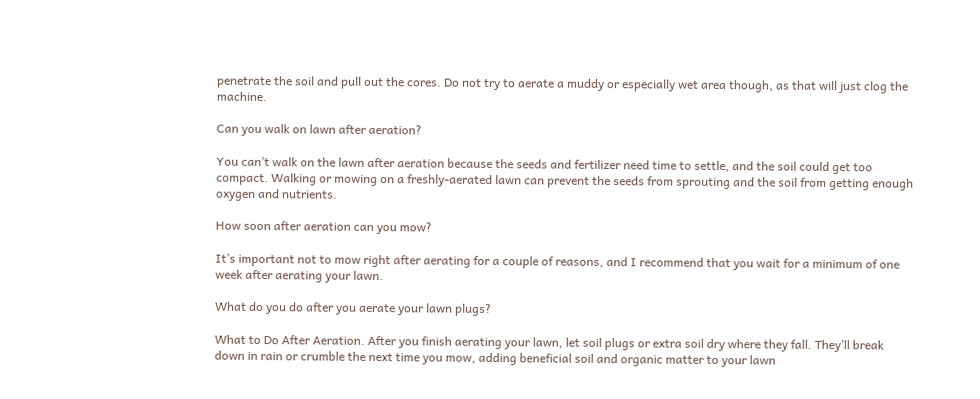penetrate the soil and pull out the cores. Do not try to aerate a muddy or especially wet area though, as that will just clog the machine.

Can you walk on lawn after aeration?

You can’t walk on the lawn after aeration because the seeds and fertilizer need time to settle, and the soil could get too compact. Walking or mowing on a freshly-aerated lawn can prevent the seeds from sprouting and the soil from getting enough oxygen and nutrients.

How soon after aeration can you mow?

It’s important not to mow right after aerating for a couple of reasons, and I recommend that you wait for a minimum of one week after aerating your lawn.

What do you do after you aerate your lawn plugs?

What to Do After Aeration. After you finish aerating your lawn, let soil plugs or extra soil dry where they fall. They’ll break down in rain or crumble the next time you mow, adding beneficial soil and organic matter to your lawn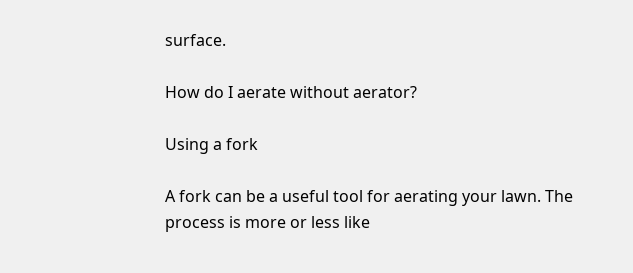surface.

How do I aerate without aerator?

Using a fork

A fork can be a useful tool for aerating your lawn. The process is more or less like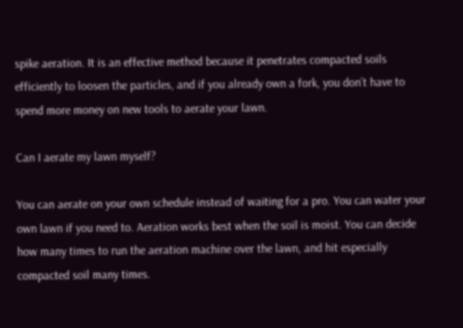spike aeration. It is an effective method because it penetrates compacted soils efficiently to loosen the particles, and if you already own a fork, you don’t have to spend more money on new tools to aerate your lawn.

Can I aerate my lawn myself?

You can aerate on your own schedule instead of waiting for a pro. You can water your own lawn if you need to. Aeration works best when the soil is moist. You can decide how many times to run the aeration machine over the lawn, and hit especially compacted soil many times.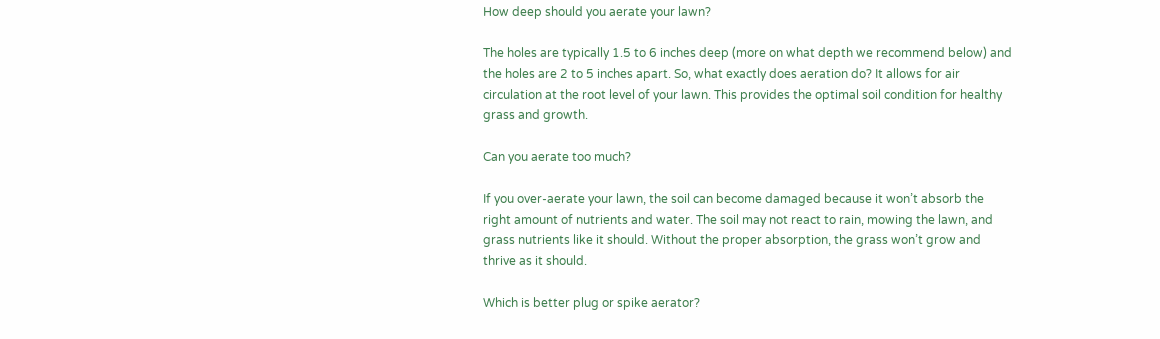How deep should you aerate your lawn?

The holes are typically 1.5 to 6 inches deep (more on what depth we recommend below) and the holes are 2 to 5 inches apart. So, what exactly does aeration do? It allows for air circulation at the root level of your lawn. This provides the optimal soil condition for healthy grass and growth.

Can you aerate too much?

If you over-aerate your lawn, the soil can become damaged because it won’t absorb the right amount of nutrients and water. The soil may not react to rain, mowing the lawn, and grass nutrients like it should. Without the proper absorption, the grass won’t grow and thrive as it should.

Which is better plug or spike aerator?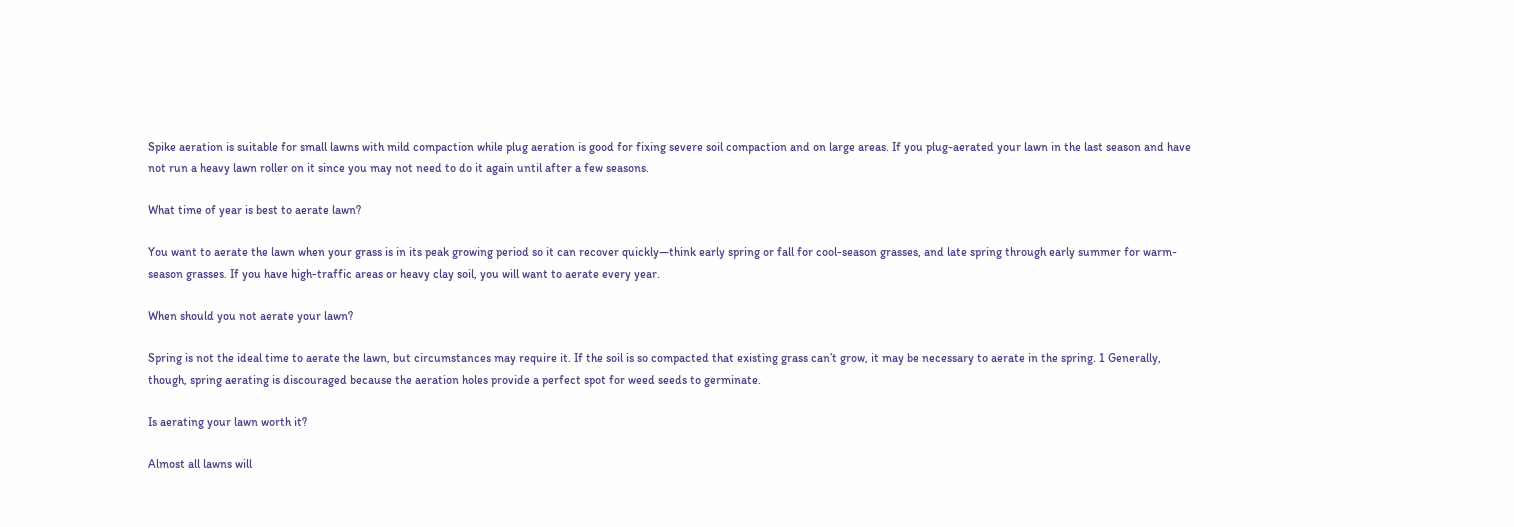Spike aeration is suitable for small lawns with mild compaction while plug aeration is good for fixing severe soil compaction and on large areas. If you plug-aerated your lawn in the last season and have not run a heavy lawn roller on it since you may not need to do it again until after a few seasons.

What time of year is best to aerate lawn?

You want to aerate the lawn when your grass is in its peak growing period so it can recover quickly—think early spring or fall for cool-season grasses, and late spring through early summer for warm-season grasses. If you have high-traffic areas or heavy clay soil, you will want to aerate every year.

When should you not aerate your lawn?

Spring is not the ideal time to aerate the lawn, but circumstances may require it. If the soil is so compacted that existing grass can’t grow, it may be necessary to aerate in the spring. 1 Generally, though, spring aerating is discouraged because the aeration holes provide a perfect spot for weed seeds to germinate.

Is aerating your lawn worth it?

Almost all lawns will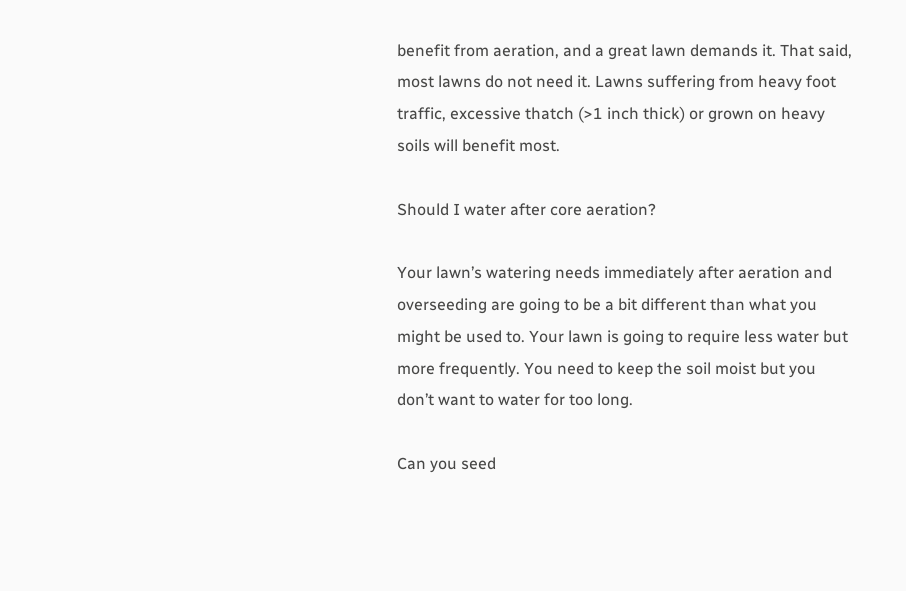benefit from aeration, and a great lawn demands it. That said, most lawns do not need it. Lawns suffering from heavy foot traffic, excessive thatch (>1 inch thick) or grown on heavy soils will benefit most.

Should I water after core aeration?

Your lawn’s watering needs immediately after aeration and overseeding are going to be a bit different than what you might be used to. Your lawn is going to require less water but more frequently. You need to keep the soil moist but you don’t want to water for too long.

Can you seed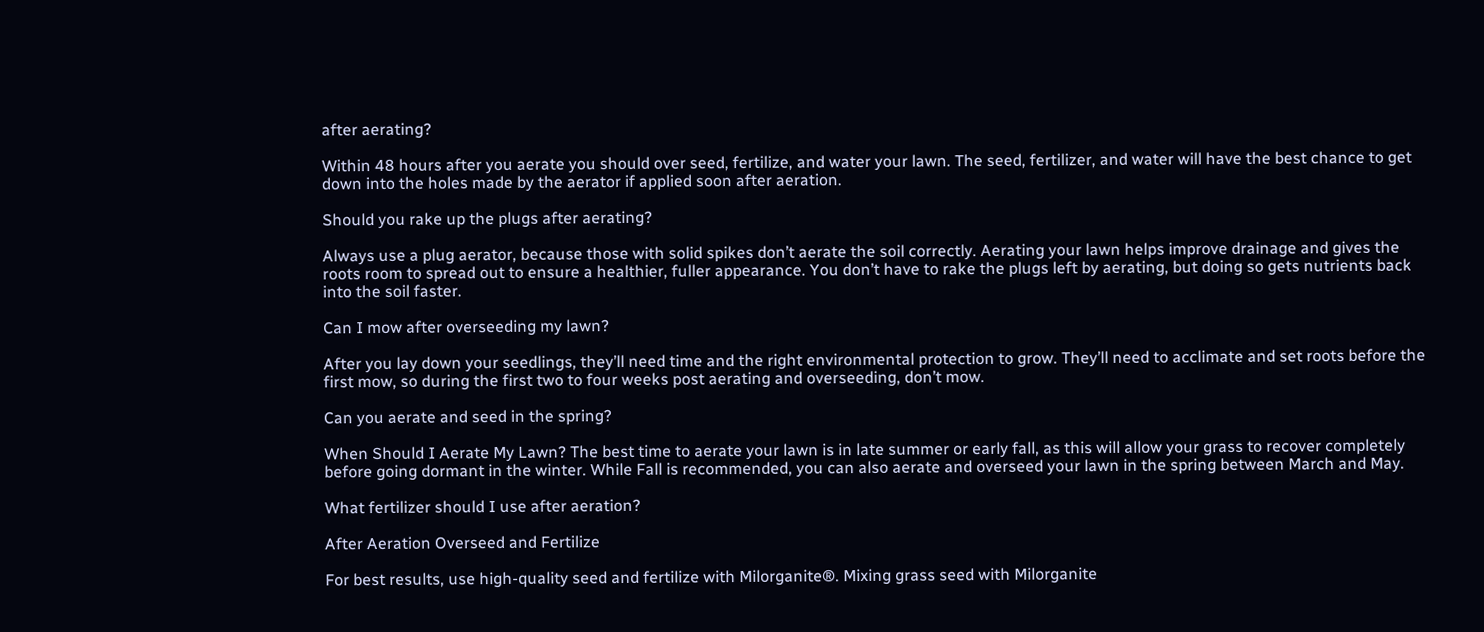after aerating?

Within 48 hours after you aerate you should over seed, fertilize, and water your lawn. The seed, fertilizer, and water will have the best chance to get down into the holes made by the aerator if applied soon after aeration.

Should you rake up the plugs after aerating?

Always use a plug aerator, because those with solid spikes don’t aerate the soil correctly. Aerating your lawn helps improve drainage and gives the roots room to spread out to ensure a healthier, fuller appearance. You don’t have to rake the plugs left by aerating, but doing so gets nutrients back into the soil faster.

Can I mow after overseeding my lawn?

After you lay down your seedlings, they’ll need time and the right environmental protection to grow. They’ll need to acclimate and set roots before the first mow, so during the first two to four weeks post aerating and overseeding, don’t mow.

Can you aerate and seed in the spring?

When Should I Aerate My Lawn? The best time to aerate your lawn is in late summer or early fall, as this will allow your grass to recover completely before going dormant in the winter. While Fall is recommended, you can also aerate and overseed your lawn in the spring between March and May.

What fertilizer should I use after aeration?

After Aeration Overseed and Fertilize

For best results, use high-quality seed and fertilize with Milorganite®. Mixing grass seed with Milorganite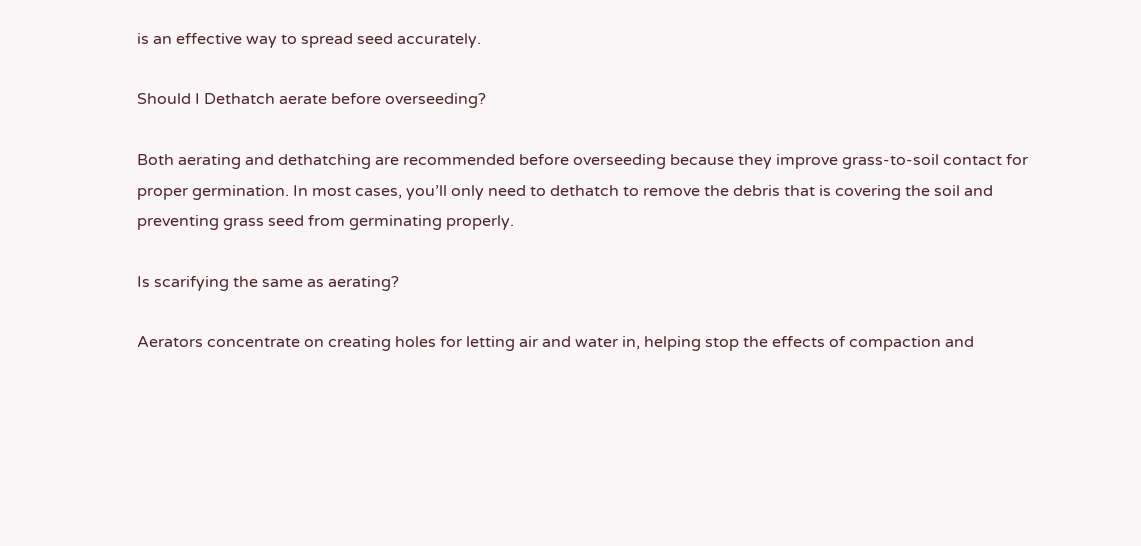is an effective way to spread seed accurately.

Should I Dethatch aerate before overseeding?

Both aerating and dethatching are recommended before overseeding because they improve grass-to-soil contact for proper germination. In most cases, you’ll only need to dethatch to remove the debris that is covering the soil and preventing grass seed from germinating properly.

Is scarifying the same as aerating?

Aerators concentrate on creating holes for letting air and water in, helping stop the effects of compaction and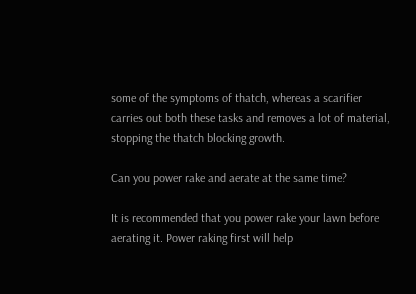some of the symptoms of thatch, whereas a scarifier carries out both these tasks and removes a lot of material, stopping the thatch blocking growth.

Can you power rake and aerate at the same time?

It is recommended that you power rake your lawn before aerating it. Power raking first will help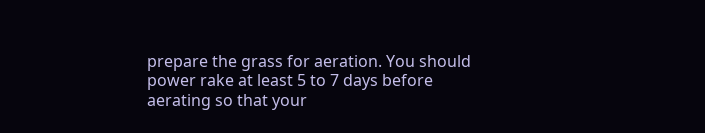prepare the grass for aeration. You should power rake at least 5 to 7 days before aerating so that your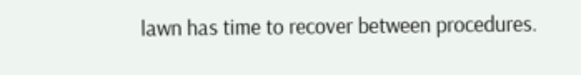lawn has time to recover between procedures.